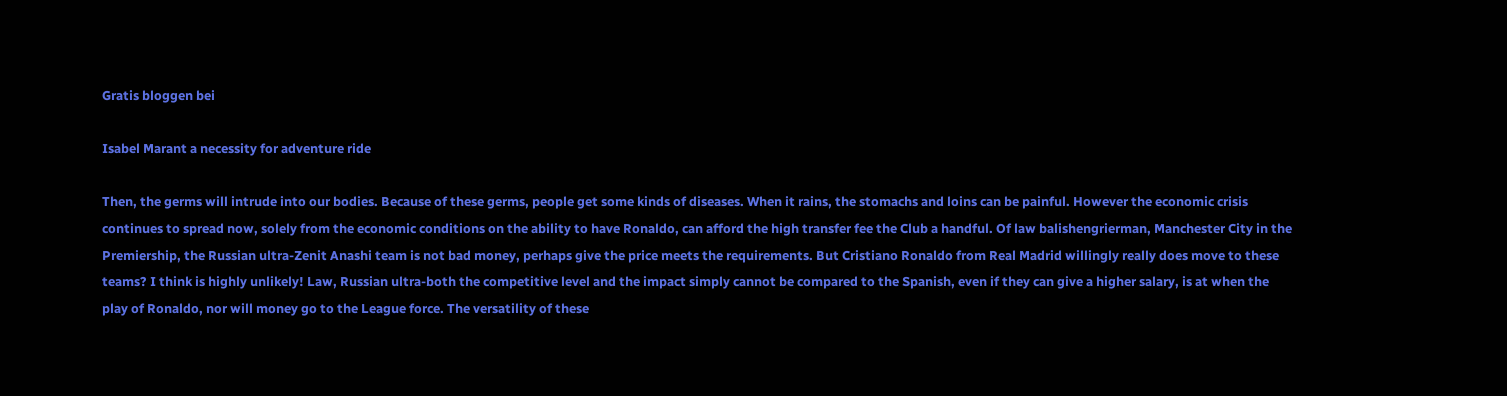Gratis bloggen bei

Isabel Marant a necessity for adventure ride

Then, the germs will intrude into our bodies. Because of these germs, people get some kinds of diseases. When it rains, the stomachs and loins can be painful. However the economic crisis continues to spread now, solely from the economic conditions on the ability to have Ronaldo, can afford the high transfer fee the Club a handful. Of law balishengrierman, Manchester City in the Premiership, the Russian ultra-Zenit Anashi team is not bad money, perhaps give the price meets the requirements. But Cristiano Ronaldo from Real Madrid willingly really does move to these teams? I think is highly unlikely! Law, Russian ultra-both the competitive level and the impact simply cannot be compared to the Spanish, even if they can give a higher salary, is at when the play of Ronaldo, nor will money go to the League force. The versatility of these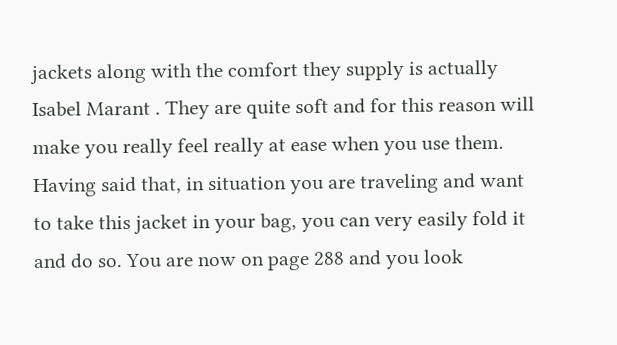jackets along with the comfort they supply is actually Isabel Marant . They are quite soft and for this reason will make you really feel really at ease when you use them. Having said that, in situation you are traveling and want to take this jacket in your bag, you can very easily fold it and do so. You are now on page 288 and you look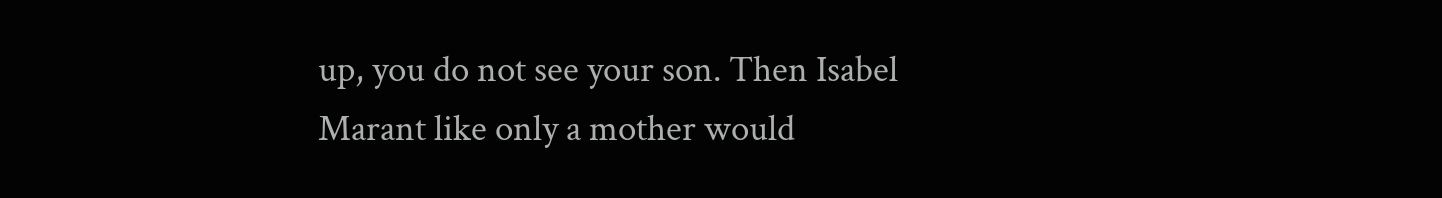up, you do not see your son. Then Isabel Marant like only a mother would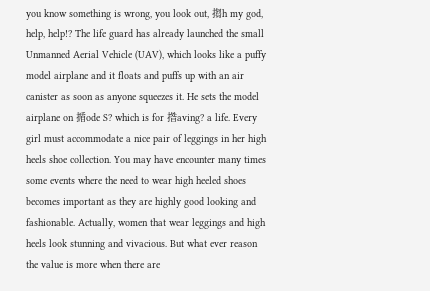you know something is wrong, you look out, 搊h my god, help, help!? The life guard has already launched the small Unmanned Aerial Vehicle (UAV), which looks like a puffy model airplane and it floats and puffs up with an air canister as soon as anyone squeezes it. He sets the model airplane on 揗ode S? which is for 揝aving? a life. Every girl must accommodate a nice pair of leggings in her high heels shoe collection. You may have encounter many times some events where the need to wear high heeled shoes becomes important as they are highly good looking and fashionable. Actually, women that wear leggings and high heels look stunning and vivacious. But what ever reason the value is more when there are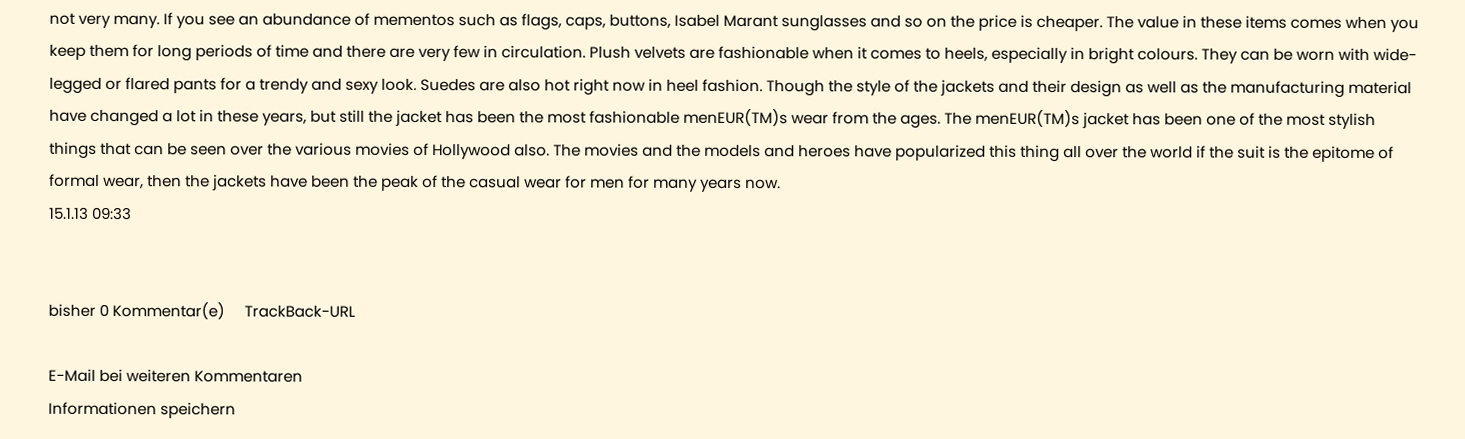not very many. If you see an abundance of mementos such as flags, caps, buttons, Isabel Marant sunglasses and so on the price is cheaper. The value in these items comes when you keep them for long periods of time and there are very few in circulation. Plush velvets are fashionable when it comes to heels, especially in bright colours. They can be worn with wide-legged or flared pants for a trendy and sexy look. Suedes are also hot right now in heel fashion. Though the style of the jackets and their design as well as the manufacturing material have changed a lot in these years, but still the jacket has been the most fashionable menEUR(TM)s wear from the ages. The menEUR(TM)s jacket has been one of the most stylish things that can be seen over the various movies of Hollywood also. The movies and the models and heroes have popularized this thing all over the world if the suit is the epitome of formal wear, then the jackets have been the peak of the casual wear for men for many years now.
15.1.13 09:33


bisher 0 Kommentar(e)     TrackBack-URL

E-Mail bei weiteren Kommentaren
Informationen speichern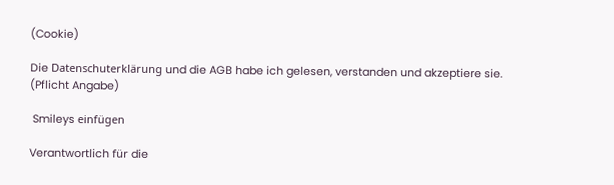(Cookie)

Die Datenschuterklärung und die AGB habe ich gelesen, verstanden und akzeptiere sie. (Pflicht Angabe)

 Smileys einfügen

Verantwortlich für die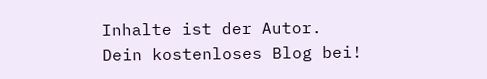Inhalte ist der Autor. Dein kostenloses Blog bei!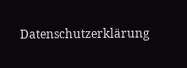Datenschutzerklärung